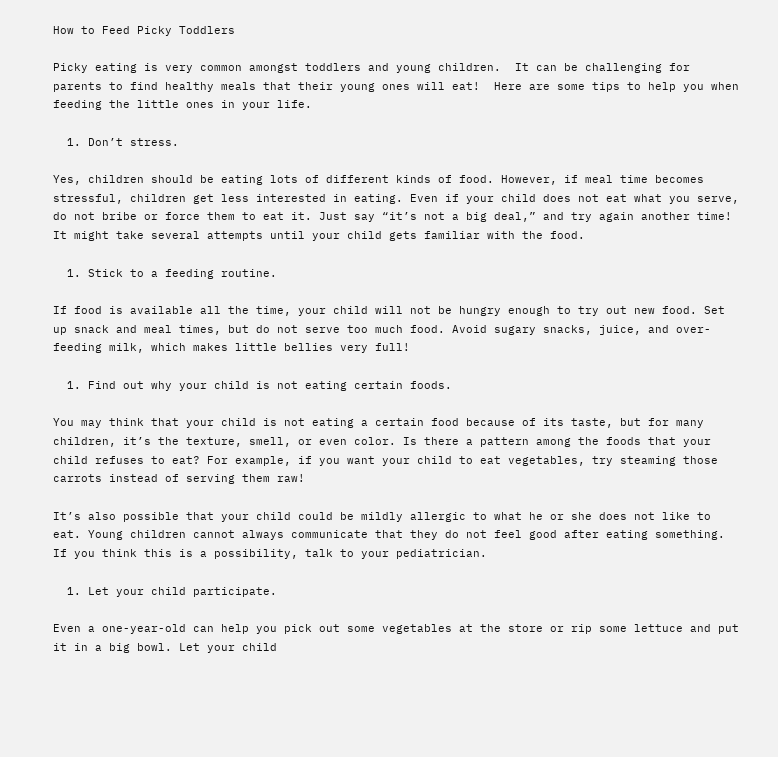How to Feed Picky Toddlers

Picky eating is very common amongst toddlers and young children.  It can be challenging for parents to find healthy meals that their young ones will eat!  Here are some tips to help you when feeding the little ones in your life.

  1. Don’t stress.

Yes, children should be eating lots of different kinds of food. However, if meal time becomes stressful, children get less interested in eating. Even if your child does not eat what you serve, do not bribe or force them to eat it. Just say “it’s not a big deal,” and try again another time! It might take several attempts until your child gets familiar with the food.

  1. Stick to a feeding routine.

If food is available all the time, your child will not be hungry enough to try out new food. Set up snack and meal times, but do not serve too much food. Avoid sugary snacks, juice, and over-feeding milk, which makes little bellies very full!

  1. Find out why your child is not eating certain foods.

You may think that your child is not eating a certain food because of its taste, but for many children, it’s the texture, smell, or even color. Is there a pattern among the foods that your child refuses to eat? For example, if you want your child to eat vegetables, try steaming those carrots instead of serving them raw!

It’s also possible that your child could be mildly allergic to what he or she does not like to eat. Young children cannot always communicate that they do not feel good after eating something. If you think this is a possibility, talk to your pediatrician.

  1. Let your child participate.

Even a one-year-old can help you pick out some vegetables at the store or rip some lettuce and put it in a big bowl. Let your child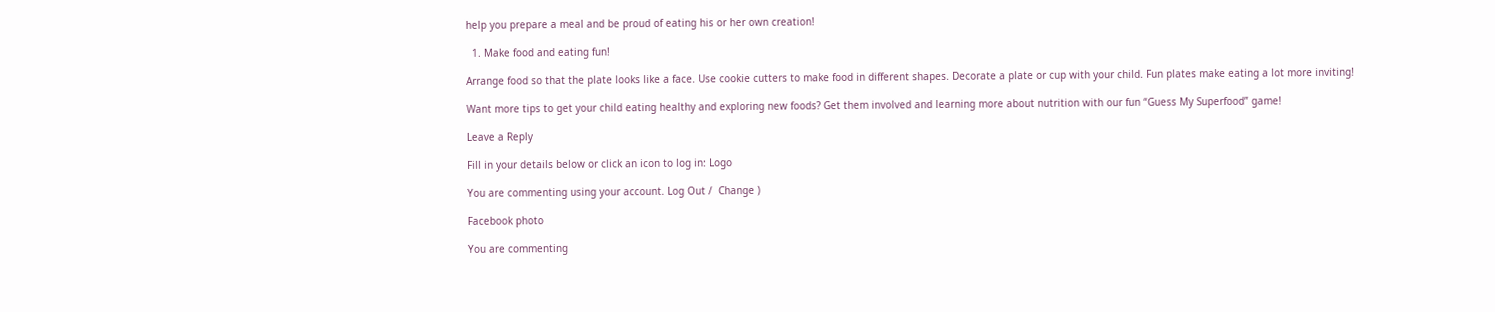help you prepare a meal and be proud of eating his or her own creation!

  1. Make food and eating fun!

Arrange food so that the plate looks like a face. Use cookie cutters to make food in different shapes. Decorate a plate or cup with your child. Fun plates make eating a lot more inviting!

Want more tips to get your child eating healthy and exploring new foods? Get them involved and learning more about nutrition with our fun “Guess My Superfood” game!

Leave a Reply

Fill in your details below or click an icon to log in: Logo

You are commenting using your account. Log Out /  Change )

Facebook photo

You are commenting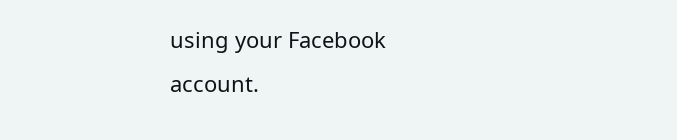using your Facebook account.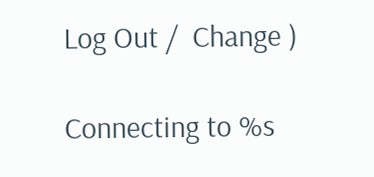Log Out /  Change )

Connecting to %s